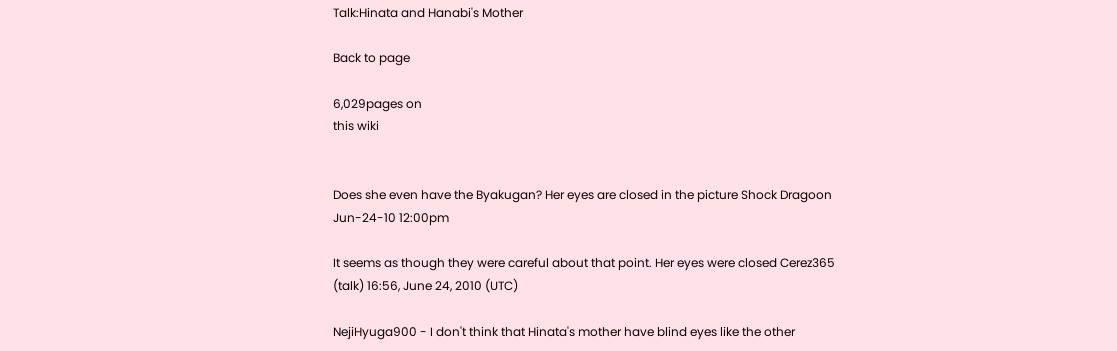Talk:Hinata and Hanabi's Mother

Back to page

6,029pages on
this wiki


Does she even have the Byakugan? Her eyes are closed in the picture Shock Dragoon Jun-24-10 12:00pm

It seems as though they were careful about that point. Her eyes were closed Cerez365 (talk) 16:56, June 24, 2010 (UTC)

NejiHyuga900 - I don't think that Hinata's mother have blind eyes like the other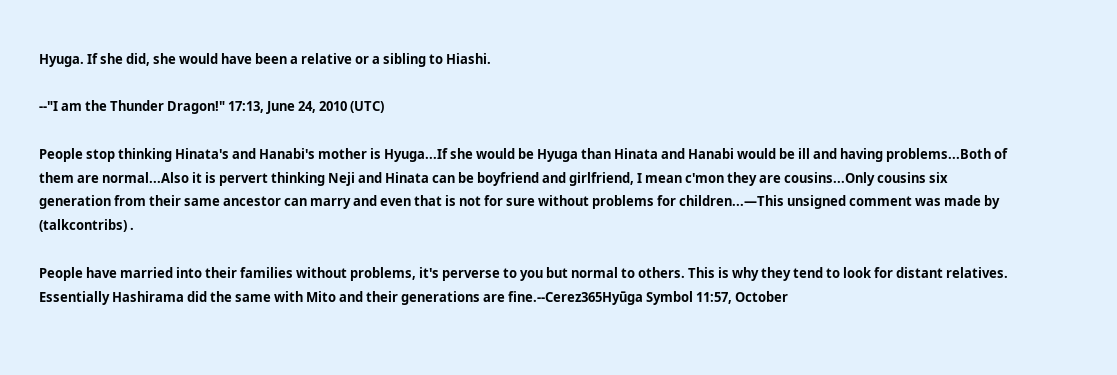Hyuga. If she did, she would have been a relative or a sibling to Hiashi.

--"I am the Thunder Dragon!" 17:13, June 24, 2010 (UTC)

People stop thinking Hinata's and Hanabi's mother is Hyuga...If she would be Hyuga than Hinata and Hanabi would be ill and having problems...Both of them are normal...Also it is pervert thinking Neji and Hinata can be boyfriend and girlfriend, I mean c'mon they are cousins...Only cousins six generation from their same ancestor can marry and even that is not for sure without problems for children...—This unsigned comment was made by (talkcontribs) .

People have married into their families without problems, it's perverse to you but normal to others. This is why they tend to look for distant relatives. Essentially Hashirama did the same with Mito and their generations are fine.--Cerez365Hyūga Symbol 11:57, October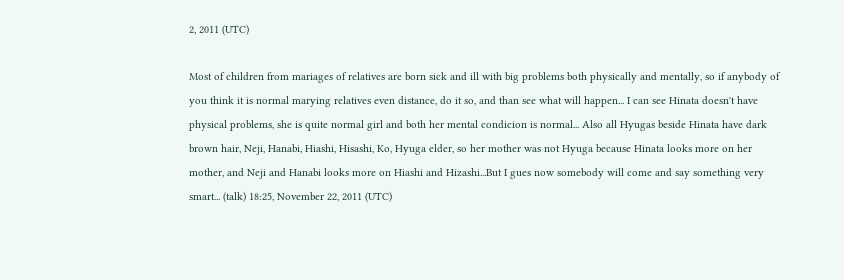2, 2011 (UTC)

Most of children from mariages of relatives are born sick and ill with big problems both physically and mentally, so if anybody of you think it is normal marying relatives even distance, do it so, and than see what will happen... I can see Hinata doesn't have physical problems, she is quite normal girl and both her mental condicion is normal... Also all Hyugas beside Hinata have dark brown hair, Neji, Hanabi, Hiashi, Hisashi, Ko, Hyuga elder, so her mother was not Hyuga because Hinata looks more on her mother, and Neji and Hanabi looks more on Hiashi and Hizashi...But I gues now somebody will come and say something very smart... (talk) 18:25, November 22, 2011 (UTC)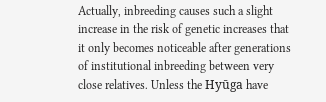Actually, inbreeding causes such a slight increase in the risk of genetic increases that it only becomes noticeable after generations of institutional inbreeding between very close relatives. Unless the Hyūga have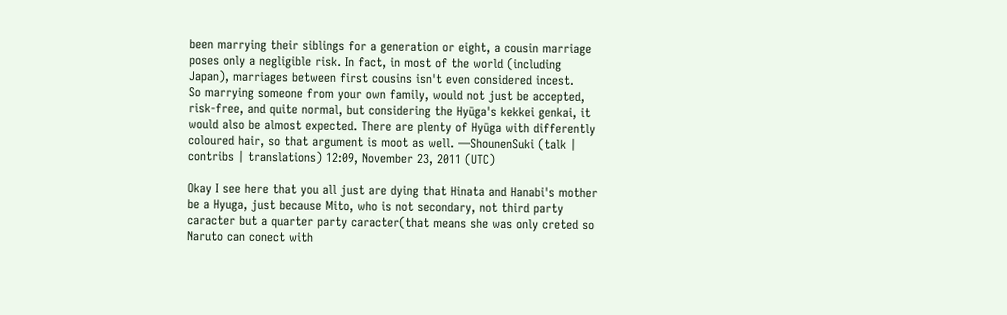been marrying their siblings for a generation or eight, a cousin marriage poses only a negligible risk. In fact, in most of the world (including Japan), marriages between first cousins isn't even considered incest.
So marrying someone from your own family, would not just be accepted, risk-free, and quite normal, but considering the Hyūga's kekkei genkai, it would also be almost expected. There are plenty of Hyūga with differently coloured hair, so that argument is moot as well. —ShounenSuki (talk | contribs | translations) 12:09, November 23, 2011 (UTC)

Okay I see here that you all just are dying that Hinata and Hanabi's mother be a Hyuga, just because Mito, who is not secondary, not third party caracter but a quarter party caracter(that means she was only creted so Naruto can conect with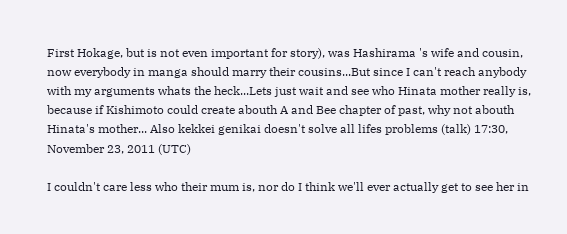First Hokage, but is not even important for story), was Hashirama 's wife and cousin, now everybody in manga should marry their cousins...But since I can't reach anybody with my arguments whats the heck...Lets just wait and see who Hinata mother really is, because if Kishimoto could create abouth A and Bee chapter of past, why not abouth Hinata's mother... Also kekkei genikai doesn't solve all lifes problems (talk) 17:30, November 23, 2011 (UTC)

I couldn't care less who their mum is, nor do I think we'll ever actually get to see her in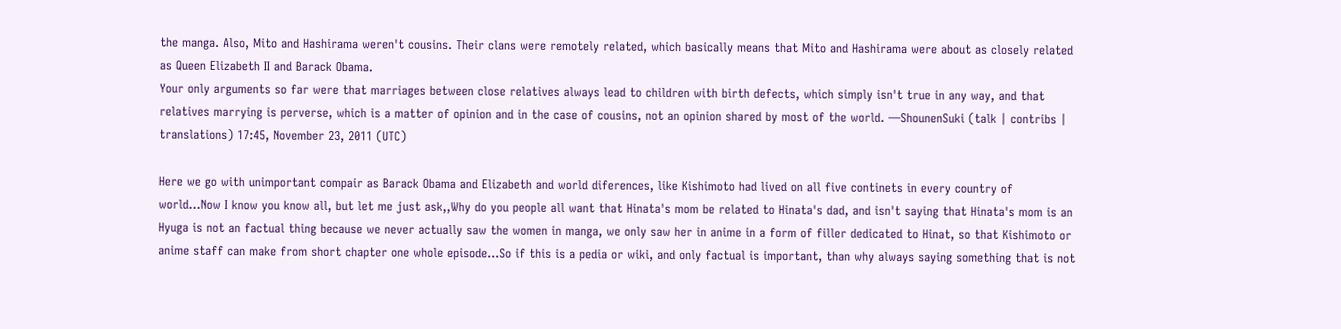the manga. Also, Mito and Hashirama weren't cousins. Their clans were remotely related, which basically means that Mito and Hashirama were about as closely related as Queen Elizabeth II and Barack Obama.
Your only arguments so far were that marriages between close relatives always lead to children with birth defects, which simply isn't true in any way, and that relatives marrying is perverse, which is a matter of opinion and in the case of cousins, not an opinion shared by most of the world. —ShounenSuki (talk | contribs | translations) 17:45, November 23, 2011 (UTC)

Here we go with unimportant compair as Barack Obama and Elizabeth and world diferences, like Kishimoto had lived on all five continets in every country of world...Now I know you know all, but let me just ask,,Why do you people all want that Hinata's mom be related to Hinata's dad, and isn't saying that Hinata's mom is an Hyuga is not an factual thing because we never actually saw the women in manga, we only saw her in anime in a form of filler dedicated to Hinat, so that Kishimoto or anime staff can make from short chapter one whole episode...So if this is a pedia or wiki, and only factual is important, than why always saying something that is not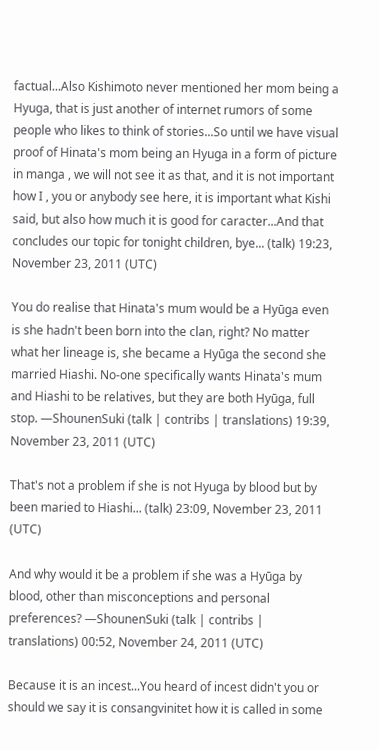factual...Also Kishimoto never mentioned her mom being a Hyuga, that is just another of internet rumors of some people who likes to think of stories...So until we have visual proof of Hinata's mom being an Hyuga in a form of picture in manga , we will not see it as that, and it is not important how I , you or anybody see here, it is important what Kishi said, but also how much it is good for caracter...And that concludes our topic for tonight children, bye... (talk) 19:23, November 23, 2011 (UTC)

You do realise that Hinata's mum would be a Hyūga even is she hadn't been born into the clan, right? No matter what her lineage is, she became a Hyūga the second she married Hiashi. No-one specifically wants Hinata's mum and Hiashi to be relatives, but they are both Hyūga, full stop. —ShounenSuki (talk | contribs | translations) 19:39, November 23, 2011 (UTC)

That's not a problem if she is not Hyuga by blood but by been maried to Hiashi... (talk) 23:09, November 23, 2011 (UTC)

And why would it be a problem if she was a Hyūga by blood, other than misconceptions and personal preferences? —ShounenSuki (talk | contribs | translations) 00:52, November 24, 2011 (UTC)

Because it is an incest...You heard of incest didn't you or should we say it is consangvinitet how it is called in some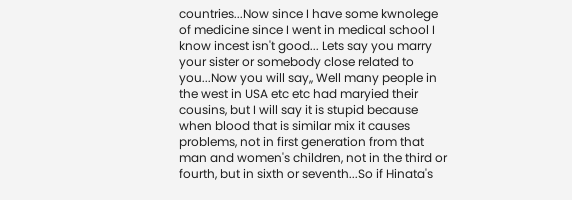countries...Now since I have some kwnolege of medicine since I went in medical school I know incest isn't good... Lets say you marry your sister or somebody close related to you...Now you will say,, Well many people in the west in USA etc etc had maryied their cousins, but I will say it is stupid because when blood that is similar mix it causes problems, not in first generation from that man and women's children, not in the third or fourth, but in sixth or seventh...So if Hinata's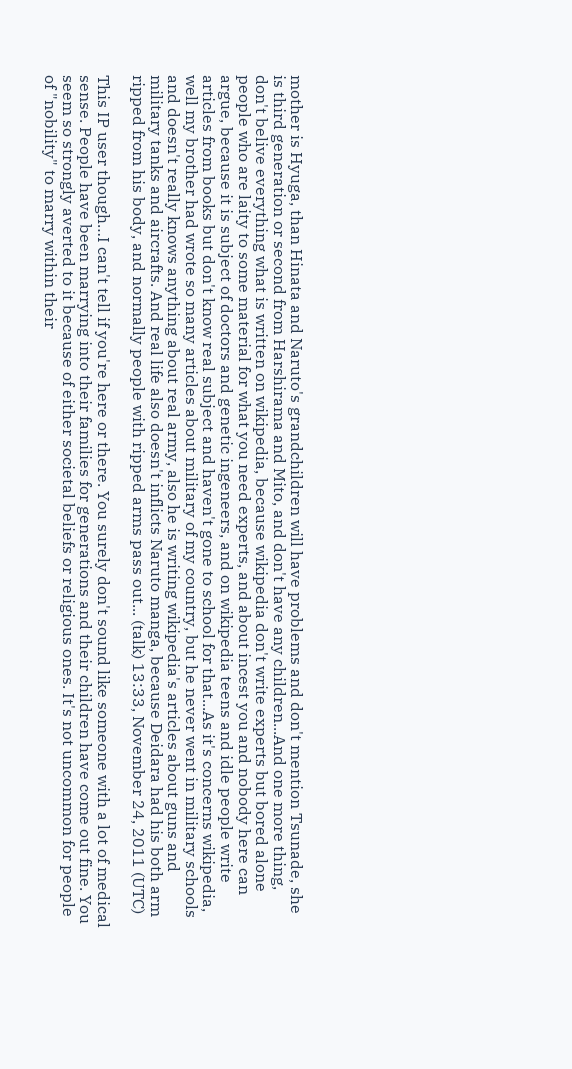mother is Hyuga, than Hinata and Naruto's grandchildren will have problems and don't mention Tsunade, she is third generation or second from Harshirama and Mito, and don't have any children...And one more thing, don't belive everything what is written on wikipedia, because wikipedia don't write experts but bored alone people who are laity to some material for what you need experts, and about incest you and nobody here can argue, because it is subject of doctors and genetic ingeneers, and on wikipedia teens and idle people write articles from books but don't know real subject and haven't gone to school for that...As it's concerns wikipedia, well my brother had wrote so many articles about military of my country, but he never went in military schools and doesn't really knows anything about real army, also he is writing wikipedia's articles about guns and military tanks and aircrafts. And real life also doesn't inflicts Naruto manga, because Deidara had his both arm ripped from his body, and normally people with ripped arms pass out... (talk) 13:33, November 24, 2011 (UTC)

This IP user though…I can't tell if you're here or there. You surely don't sound like someone with a lot of medical sense. People have been marrying into their families for generations and their children have come out fine. You seem so strongly averted to it because of either societal beliefs or religious ones. It's not uncommon for people of "nobility" to marry within their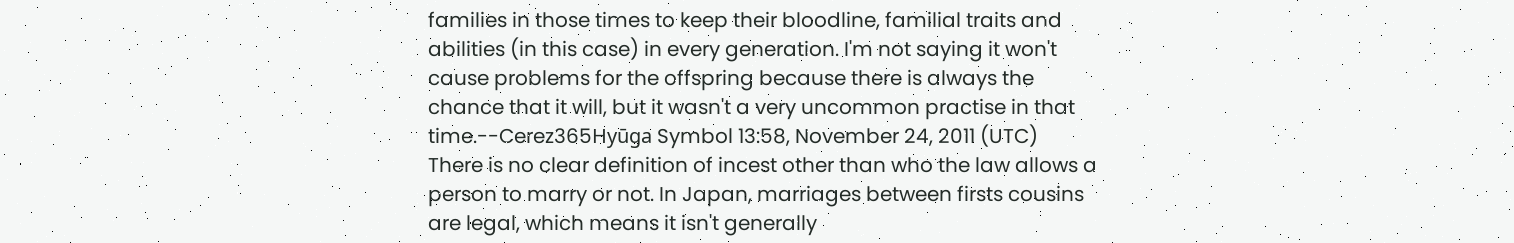families in those times to keep their bloodline, familial traits and abilities (in this case) in every generation. I'm not saying it won't cause problems for the offspring because there is always the chance that it will, but it wasn't a very uncommon practise in that time.--Cerez365Hyūga Symbol 13:58, November 24, 2011 (UTC)
There is no clear definition of incest other than who the law allows a person to marry or not. In Japan, marriages between firsts cousins are legal, which means it isn't generally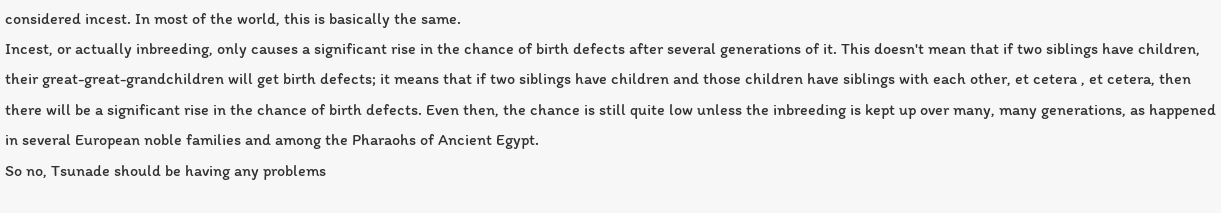considered incest. In most of the world, this is basically the same.
Incest, or actually inbreeding, only causes a significant rise in the chance of birth defects after several generations of it. This doesn't mean that if two siblings have children, their great-great-grandchildren will get birth defects; it means that if two siblings have children and those children have siblings with each other, et cetera , et cetera, then there will be a significant rise in the chance of birth defects. Even then, the chance is still quite low unless the inbreeding is kept up over many, many generations, as happened in several European noble families and among the Pharaohs of Ancient Egypt.
So no, Tsunade should be having any problems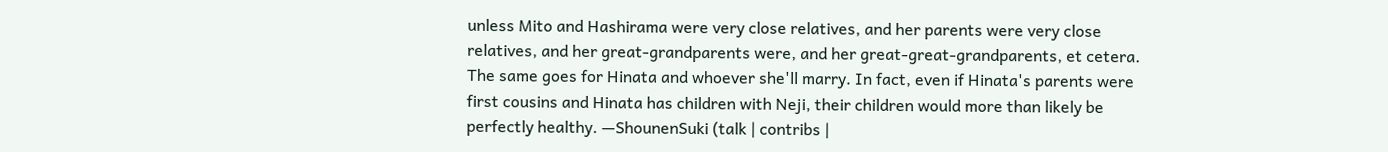unless Mito and Hashirama were very close relatives, and her parents were very close relatives, and her great-grandparents were, and her great-great-grandparents, et cetera. The same goes for Hinata and whoever she'll marry. In fact, even if Hinata's parents were first cousins and Hinata has children with Neji, their children would more than likely be perfectly healthy. —ShounenSuki (talk | contribs |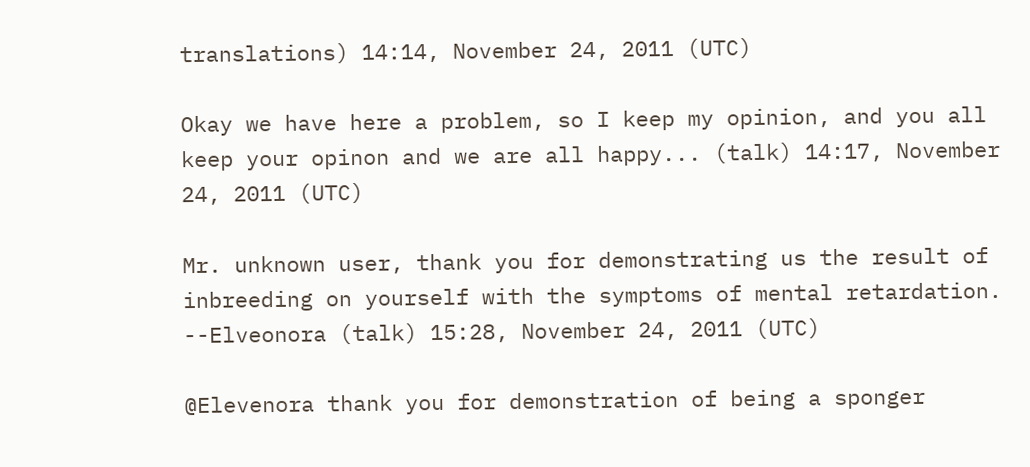translations) 14:14, November 24, 2011 (UTC)

Okay we have here a problem, so I keep my opinion, and you all keep your opinon and we are all happy... (talk) 14:17, November 24, 2011 (UTC)

Mr. unknown user, thank you for demonstrating us the result of inbreeding on yourself with the symptoms of mental retardation. --Elveonora (talk) 15:28, November 24, 2011 (UTC)

@Elevenora thank you for demonstration of being a sponger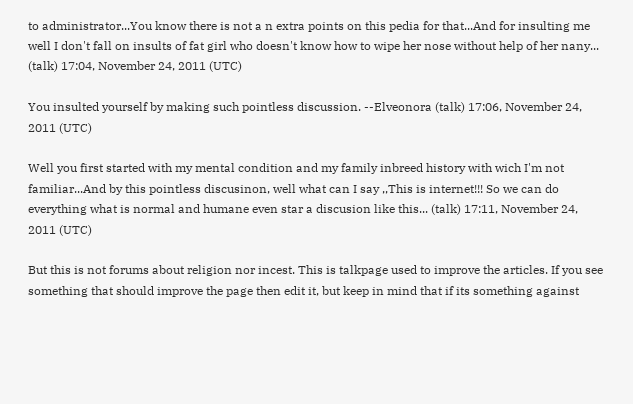to administrator...You know there is not a n extra points on this pedia for that...And for insulting me well I don't fall on insults of fat girl who doesn't know how to wipe her nose without help of her nany... (talk) 17:04, November 24, 2011 (UTC)

You insulted yourself by making such pointless discussion. --Elveonora (talk) 17:06, November 24, 2011 (UTC)

Well you first started with my mental condition and my family inbreed history with wich I'm not familiar...And by this pointless discusinon, well what can I say ,,This is internet!!! So we can do everything what is normal and humane even star a discusion like this... (talk) 17:11, November 24, 2011 (UTC)

But this is not forums about religion nor incest. This is talkpage used to improve the articles. If you see something that should improve the page then edit it, but keep in mind that if its something against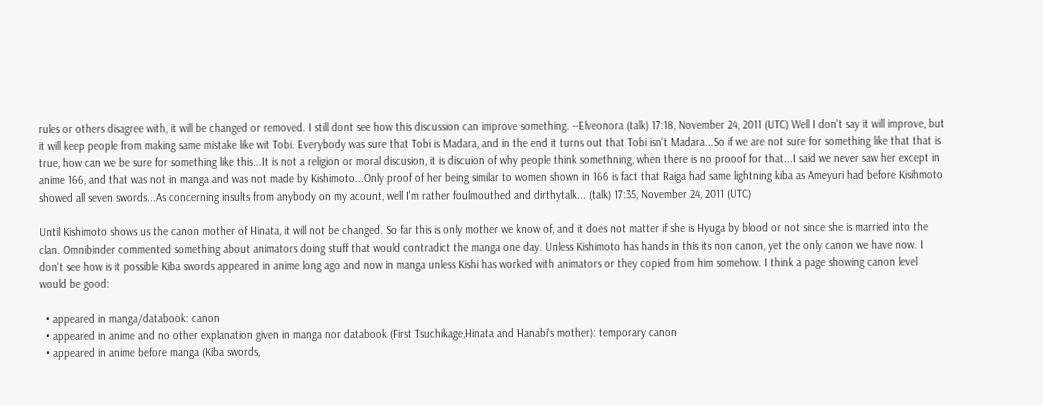rules or others disagree with, it will be changed or removed. I still dont see how this discussion can improve something. --Elveonora (talk) 17:18, November 24, 2011 (UTC) Well I don't say it will improve, but it will keep people from making same mistake like wit Tobi. Everybody was sure that Tobi is Madara, and in the end it turns out that Tobi isn't Madara...So if we are not sure for something like that that is true, how can we be sure for something like this...It is not a religion or moral discusion, it is discuion of why people think somethning, when there is no prooof for that...I said we never saw her except in anime 166, and that was not in manga and was not made by Kishimoto...Only proof of her being similar to women shown in 166 is fact that Raiga had same lightning kiba as Ameyuri had before Kisihmoto showed all seven swords...As concerning insults from anybody on my acount, well I'm rather foulmouthed and dirthytalk... (talk) 17:35, November 24, 2011 (UTC)

Until Kishimoto shows us the canon mother of Hinata, it will not be changed. So far this is only mother we know of, and it does not matter if she is Hyuga by blood or not since she is married into the clan. Omnibinder commented something about animators doing stuff that would contradict the manga one day. Unless Kishimoto has hands in this its non canon, yet the only canon we have now. I don't see how is it possible Kiba swords appeared in anime long ago and now in manga unless Kishi has worked with animators or they copied from him somehow. I think a page showing canon level would be good:

  • appeared in manga/databook: canon
  • appeared in anime and no other explanation given in manga nor databook (First Tsuchikage,Hinata and Hanabi's mother): temporary canon
  • appeared in anime before manga (Kiba swords,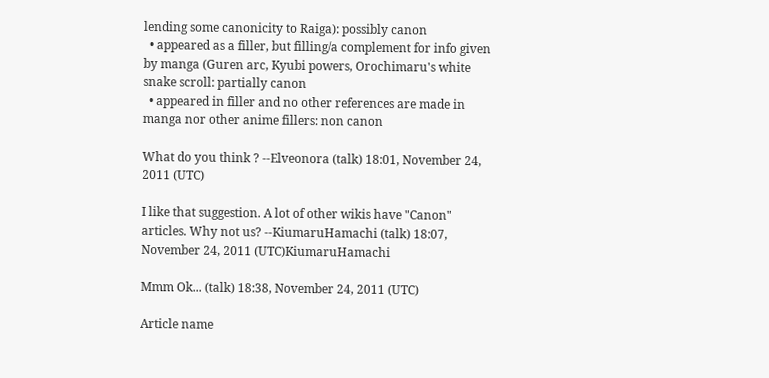lending some canonicity to Raiga): possibly canon
  • appeared as a filler, but filling/a complement for info given by manga (Guren arc, Kyubi powers, Orochimaru's white snake scroll: partially canon
  • appeared in filler and no other references are made in manga nor other anime fillers: non canon

What do you think ? --Elveonora (talk) 18:01, November 24, 2011 (UTC)

I like that suggestion. A lot of other wikis have "Canon" articles. Why not us? --KiumaruHamachi (talk) 18:07, November 24, 2011 (UTC)KiumaruHamachi

Mmm Ok... (talk) 18:38, November 24, 2011 (UTC)

Article name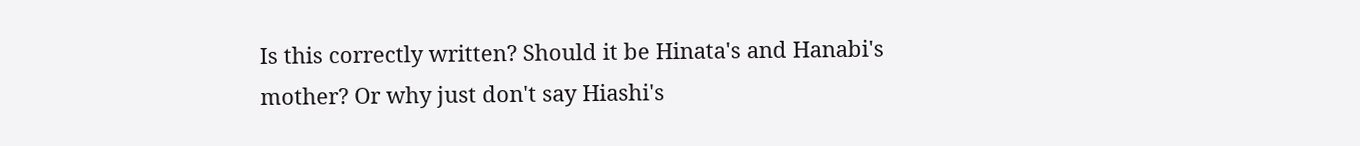Is this correctly written? Should it be Hinata's and Hanabi's mother? Or why just don't say Hiashi's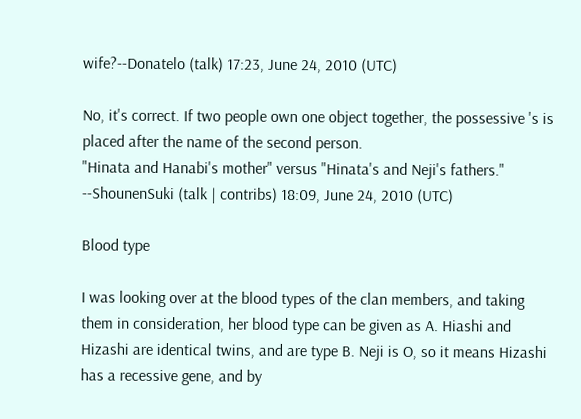wife?--Donatelo (talk) 17:23, June 24, 2010 (UTC)

No, it's correct. If two people own one object together, the possessive 's is placed after the name of the second person.
"Hinata and Hanabi's mother" versus "Hinata's and Neji's fathers." --ShounenSuki (talk | contribs) 18:09, June 24, 2010 (UTC)

Blood type

I was looking over at the blood types of the clan members, and taking them in consideration, her blood type can be given as A. Hiashi and Hizashi are identical twins, and are type B. Neji is O, so it means Hizashi has a recessive gene, and by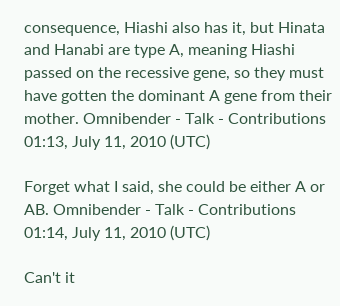consequence, Hiashi also has it, but Hinata and Hanabi are type A, meaning Hiashi passed on the recessive gene, so they must have gotten the dominant A gene from their mother. Omnibender - Talk - Contributions 01:13, July 11, 2010 (UTC)

Forget what I said, she could be either A or AB. Omnibender - Talk - Contributions 01:14, July 11, 2010 (UTC)

Can't it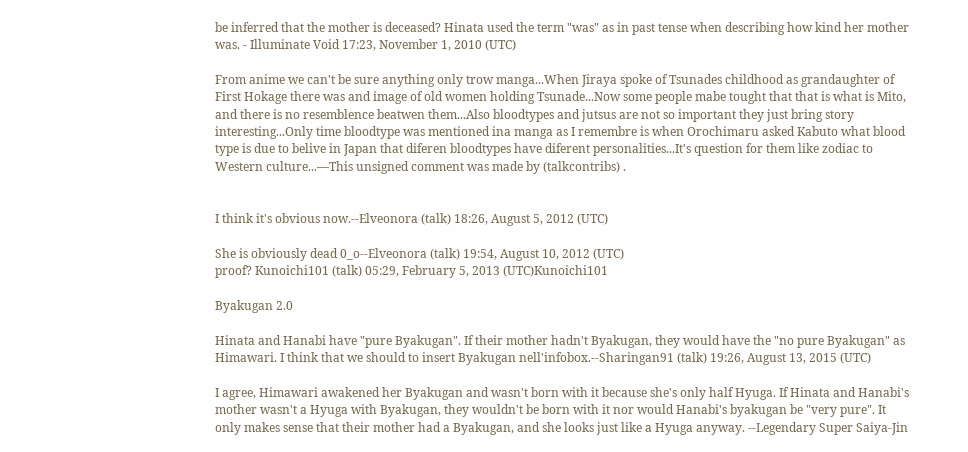be inferred that the mother is deceased? Hinata used the term "was" as in past tense when describing how kind her mother was. - Illuminate Void 17:23, November 1, 2010 (UTC)

From anime we can't be sure anything only trow manga...When Jiraya spoke of Tsunades childhood as grandaughter of First Hokage there was and image of old women holding Tsunade...Now some people mabe tought that that is what is Mito, and there is no resemblence beatwen them...Also bloodtypes and jutsus are not so important they just bring story interesting...Only time bloodtype was mentioned ina manga as I remembre is when Orochimaru asked Kabuto what blood type is due to belive in Japan that diferen bloodtypes have diferent personalities...It's question for them like zodiac to Western culture...—This unsigned comment was made by (talkcontribs) .


I think it's obvious now.--Elveonora (talk) 18:26, August 5, 2012 (UTC)

She is obviously dead 0_o--Elveonora (talk) 19:54, August 10, 2012 (UTC)
proof? Kunoichi101 (talk) 05:29, February 5, 2013 (UTC)Kunoichi101

Byakugan 2.0

Hinata and Hanabi have "pure Byakugan". If their mother hadn't Byakugan, they would have the "no pure Byakugan" as Himawari. I think that we should to insert Byakugan nell'infobox.--Sharingan91 (talk) 19:26, August 13, 2015 (UTC)

I agree, Himawari awakened her Byakugan and wasn't born with it because she's only half Hyuga. If Hinata and Hanabi's mother wasn't a Hyuga with Byakugan, they wouldn't be born with it nor would Hanabi's byakugan be "very pure". It only makes sense that their mother had a Byakugan, and she looks just like a Hyuga anyway. --Legendary Super Saiya-Jin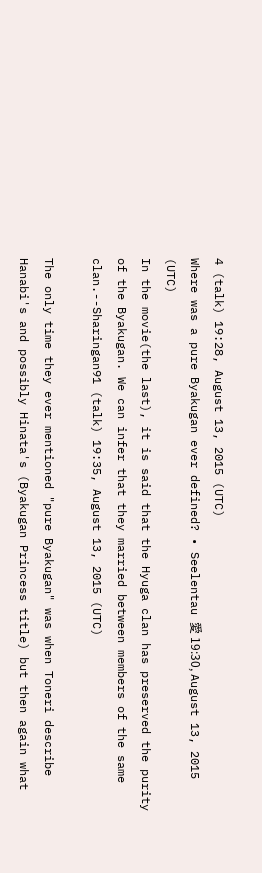4 (talk) 19:28, August 13, 2015 (UTC)
Where was a pure Byakugan ever defined? • Seelentau 愛 19:30, August 13, 2015 (UTC)
In the movie(the last), it is said that the Hyuga clan has preserved the purity of the Byakugan. We can infer that they married between members of the same clan.--Sharingan91 (talk) 19:35, August 13, 2015 (UTC)

The only time they ever mentioned "pure Byakugan" was when Toneri describe Hanabi's and possibly Hinata's (Byakugan Princess title) but then again what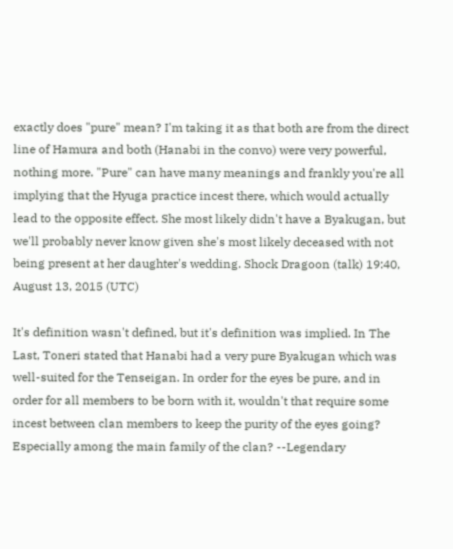exactly does "pure" mean? I'm taking it as that both are from the direct line of Hamura and both (Hanabi in the convo) were very powerful, nothing more. "Pure" can have many meanings and frankly you're all implying that the Hyuga practice incest there, which would actually lead to the opposite effect. She most likely didn't have a Byakugan, but we'll probably never know given she's most likely deceased with not being present at her daughter's wedding. Shock Dragoon (talk) 19:40, August 13, 2015 (UTC)

It's definition wasn't defined, but it's definition was implied. In The Last, Toneri stated that Hanabi had a very pure Byakugan which was well-suited for the Tenseigan. In order for the eyes be pure, and in order for all members to be born with it, wouldn't that require some incest between clan members to keep the purity of the eyes going? Especially among the main family of the clan? --Legendary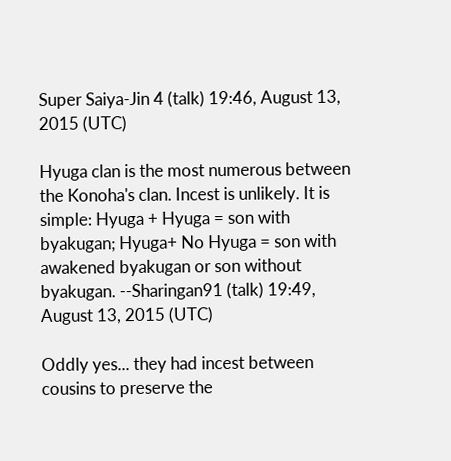Super Saiya-Jin 4 (talk) 19:46, August 13, 2015 (UTC)

Hyuga clan is the most numerous between the Konoha's clan. Incest is unlikely. It is simple: Hyuga + Hyuga = son with byakugan; Hyuga+ No Hyuga = son with awakened byakugan or son without byakugan. --Sharingan91 (talk) 19:49, August 13, 2015 (UTC)

Oddly yes... they had incest between cousins to preserve the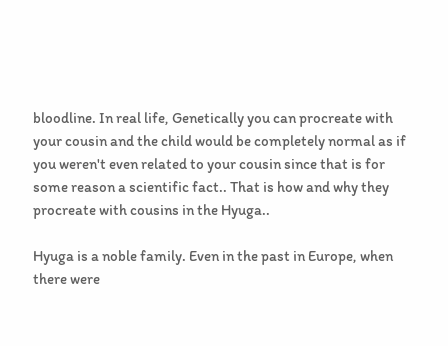bloodline. In real life, Genetically you can procreate with your cousin and the child would be completely normal as if you weren't even related to your cousin since that is for some reason a scientific fact.. That is how and why they procreate with cousins in the Hyuga..

Hyuga is a noble family. Even in the past in Europe, when there were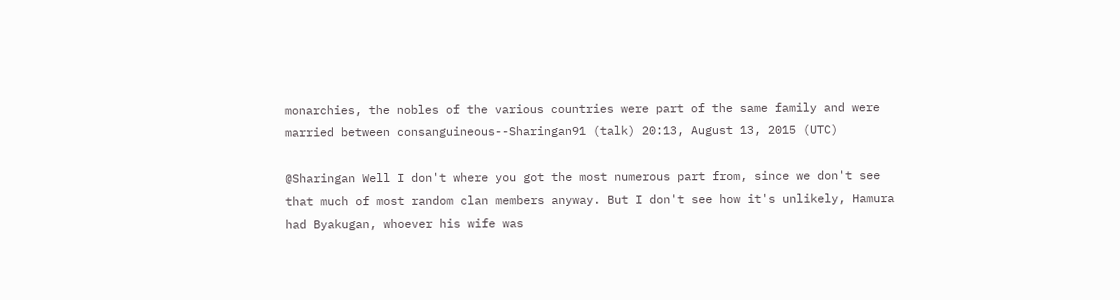monarchies, the nobles of the various countries were part of the same family and were married between consanguineous--Sharingan91 (talk) 20:13, August 13, 2015 (UTC)

@Sharingan Well I don't where you got the most numerous part from, since we don't see that much of most random clan members anyway. But I don't see how it's unlikely, Hamura had Byakugan, whoever his wife was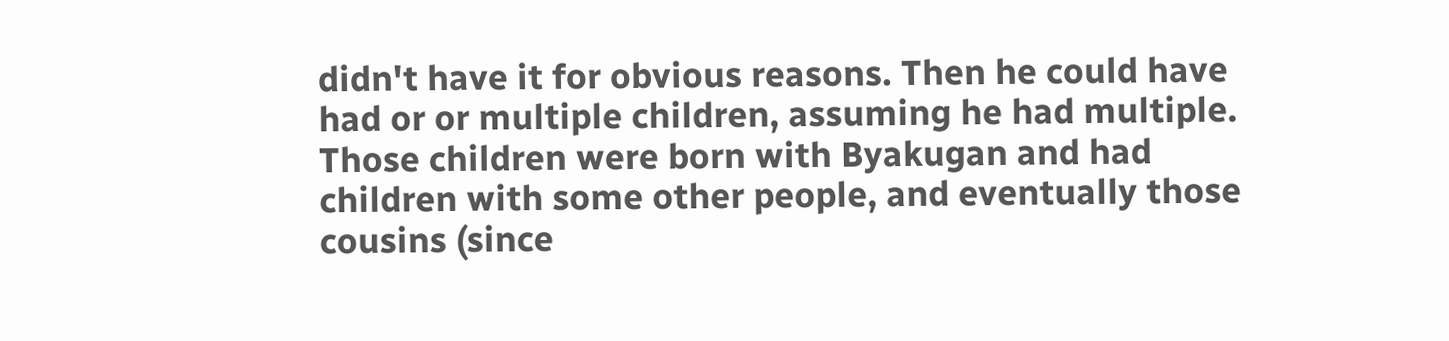didn't have it for obvious reasons. Then he could have had or or multiple children, assuming he had multiple. Those children were born with Byakugan and had children with some other people, and eventually those cousins (since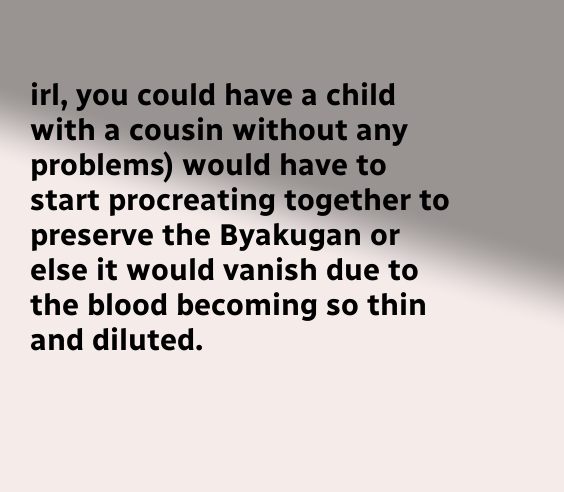irl, you could have a child with a cousin without any problems) would have to start procreating together to preserve the Byakugan or else it would vanish due to the blood becoming so thin and diluted.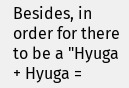Besides, in order for there to be a "Hyuga + Hyuga =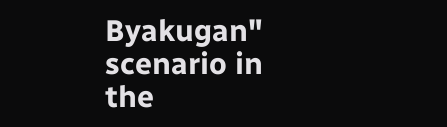Byakugan" scenario in the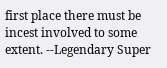first place there must be incest involved to some extent. --Legendary Super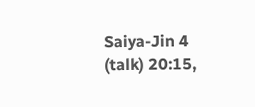Saiya-Jin 4 (talk) 20:15,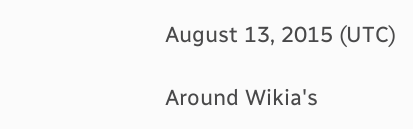August 13, 2015 (UTC)

Around Wikia's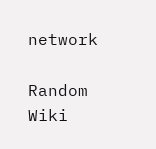network

Random Wiki